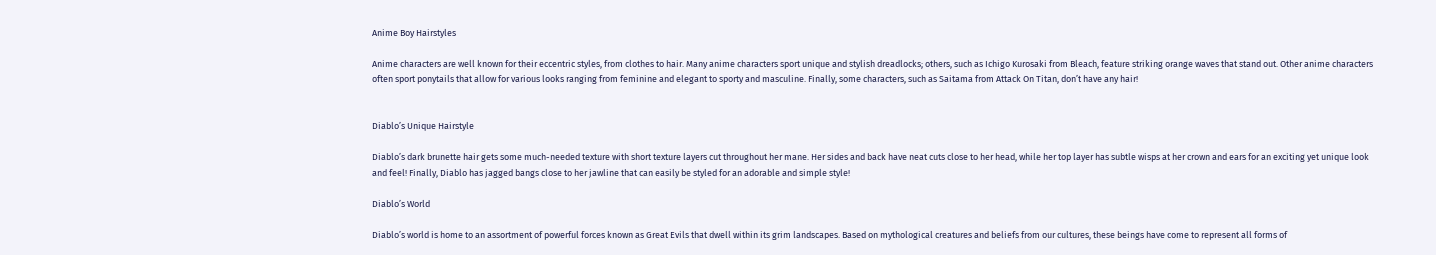Anime Boy Hairstyles

Anime characters are well known for their eccentric styles, from clothes to hair. Many anime characters sport unique and stylish dreadlocks; others, such as Ichigo Kurosaki from Bleach, feature striking orange waves that stand out. Other anime characters often sport ponytails that allow for various looks ranging from feminine and elegant to sporty and masculine. Finally, some characters, such as Saitama from Attack On Titan, don’t have any hair!


Diablo’s Unique Hairstyle

Diablo’s dark brunette hair gets some much-needed texture with short texture layers cut throughout her mane. Her sides and back have neat cuts close to her head, while her top layer has subtle wisps at her crown and ears for an exciting yet unique look and feel! Finally, Diablo has jagged bangs close to her jawline that can easily be styled for an adorable and simple style!

Diablo’s World

Diablo’s world is home to an assortment of powerful forces known as Great Evils that dwell within its grim landscapes. Based on mythological creatures and beliefs from our cultures, these beings have come to represent all forms of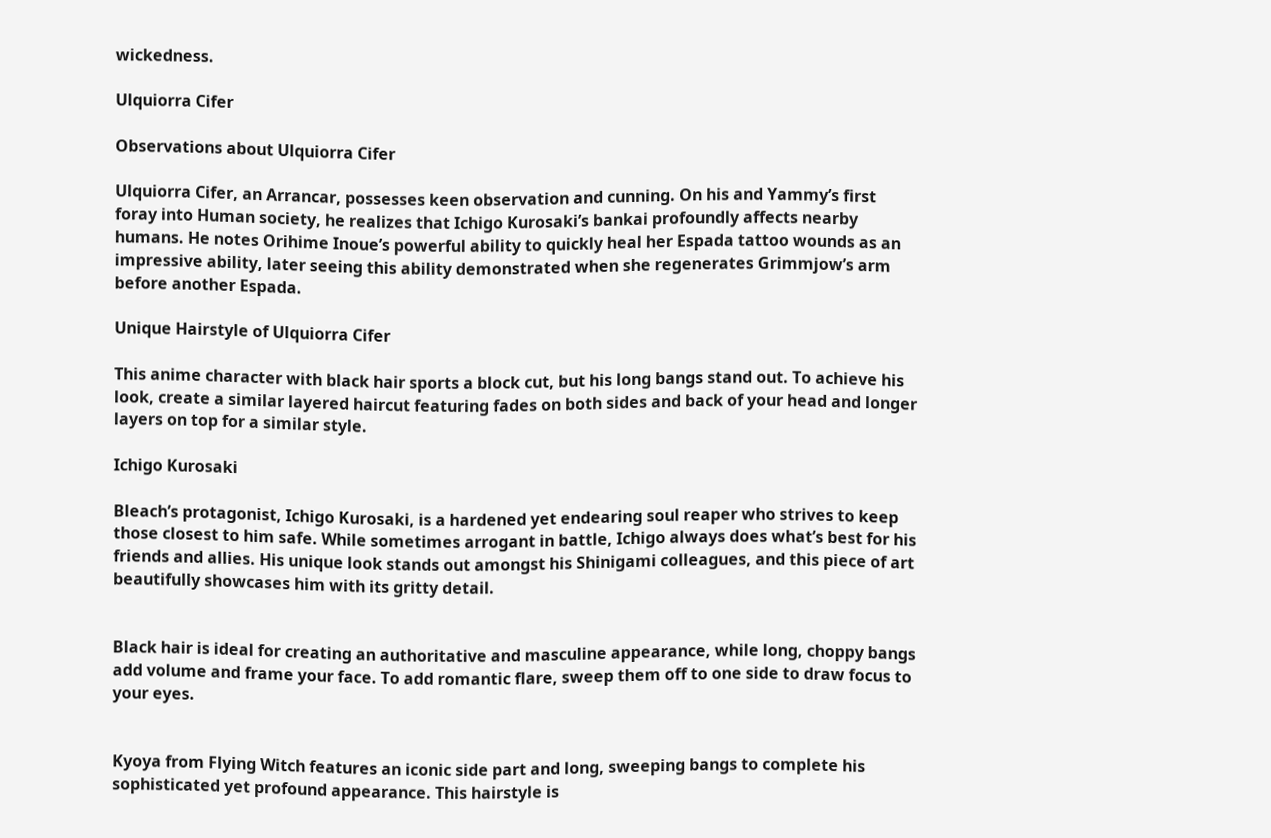wickedness.

Ulquiorra Cifer

Observations about Ulquiorra Cifer

Ulquiorra Cifer, an Arrancar, possesses keen observation and cunning. On his and Yammy’s first foray into Human society, he realizes that Ichigo Kurosaki’s bankai profoundly affects nearby humans. He notes Orihime Inoue’s powerful ability to quickly heal her Espada tattoo wounds as an impressive ability, later seeing this ability demonstrated when she regenerates Grimmjow’s arm before another Espada.

Unique Hairstyle of Ulquiorra Cifer

This anime character with black hair sports a block cut, but his long bangs stand out. To achieve his look, create a similar layered haircut featuring fades on both sides and back of your head and longer layers on top for a similar style.

Ichigo Kurosaki

Bleach’s protagonist, Ichigo Kurosaki, is a hardened yet endearing soul reaper who strives to keep those closest to him safe. While sometimes arrogant in battle, Ichigo always does what’s best for his friends and allies. His unique look stands out amongst his Shinigami colleagues, and this piece of art beautifully showcases him with its gritty detail.


Black hair is ideal for creating an authoritative and masculine appearance, while long, choppy bangs add volume and frame your face. To add romantic flare, sweep them off to one side to draw focus to your eyes.


Kyoya from Flying Witch features an iconic side part and long, sweeping bangs to complete his sophisticated yet profound appearance. This hairstyle is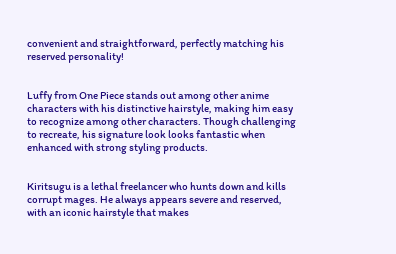convenient and straightforward, perfectly matching his reserved personality!


Luffy from One Piece stands out among other anime characters with his distinctive hairstyle, making him easy to recognize among other characters. Though challenging to recreate, his signature look looks fantastic when enhanced with strong styling products.


Kiritsugu is a lethal freelancer who hunts down and kills corrupt mages. He always appears severe and reserved, with an iconic hairstyle that makes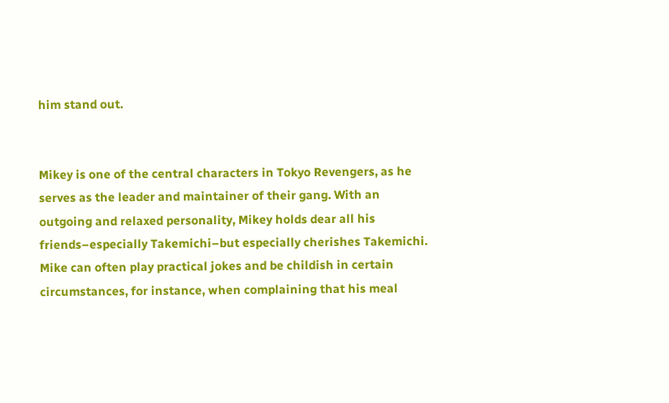him stand out.


Mikey is one of the central characters in Tokyo Revengers, as he serves as the leader and maintainer of their gang. With an outgoing and relaxed personality, Mikey holds dear all his friends–especially Takemichi–but especially cherishes Takemichi. Mike can often play practical jokes and be childish in certain circumstances, for instance, when complaining that his meal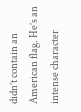didn’t contain an American flag. He’s an intense character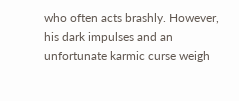who often acts brashly. However, his dark impulses and an unfortunate karmic curse weigh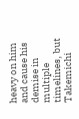heavy on him and cause his demise in multiple timelines, but Takemichi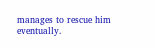manages to rescue him eventually.